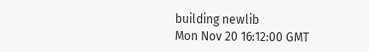building newlib
Mon Nov 20 16:12:00 GMT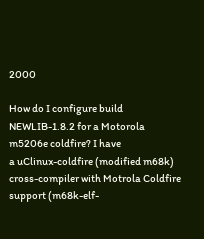2000

How do I configure build NEWLIB-1.8.2 for a Motorola m5206e coldfire? I have
a uClinux-coldfire (modified m68k) cross-compiler with Motrola Coldfire
support (m68k-elf-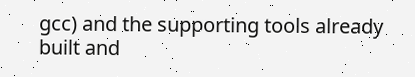gcc) and the supporting tools already built and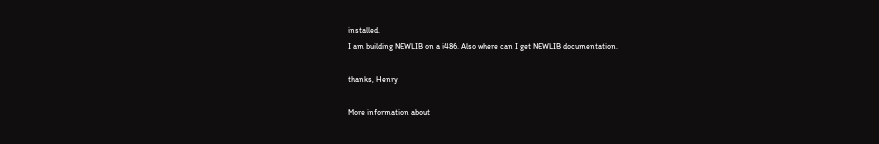installed.
I am building NEWLIB on a i486. Also where can I get NEWLIB documentation.

thanks, Henry

More information about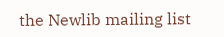the Newlib mailing list